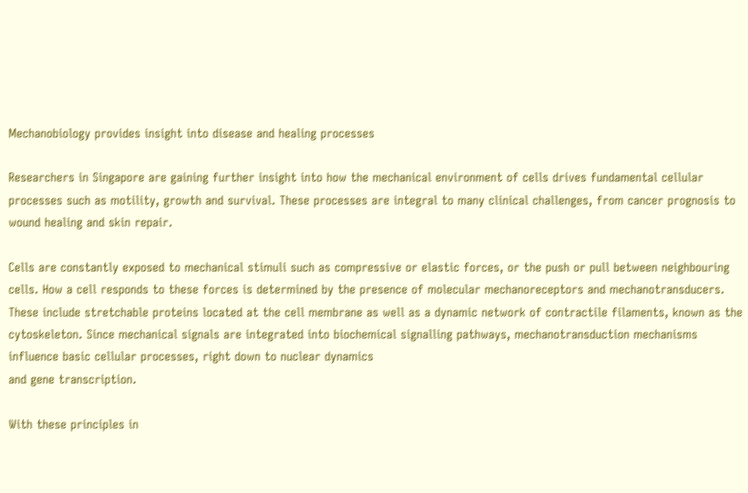Mechanobiology provides insight into disease and healing processes

Researchers in Singapore are gaining further insight into how the mechanical environment of cells drives fundamental cellular processes such as motility, growth and survival. These processes are integral to many clinical challenges, from cancer prognosis to wound healing and skin repair.

Cells are constantly exposed to mechanical stimuli such as compressive or elastic forces, or the push or pull between neighbouring cells. How a cell responds to these forces is determined by the presence of molecular mechanoreceptors and mechanotransducers. These include stretchable proteins located at the cell membrane as well as a dynamic network of contractile filaments, known as the cytoskeleton. Since mechanical signals are integrated into biochemical signalling pathways, mechanotransduction mechanisms influence basic cellular processes, right down to nuclear dynamics
and gene transcription.

With these principles in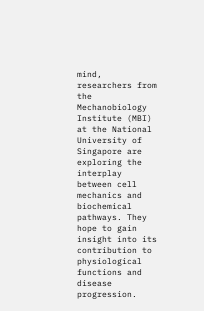mind, researchers from the Mechanobiology Institute (MBI) at the National University of Singapore are exploring the interplay between cell mechanics and biochemical pathways. They hope to gain insight into its contribution to physiological functions and disease progression.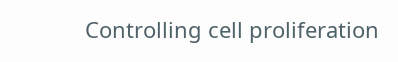Controlling cell proliferation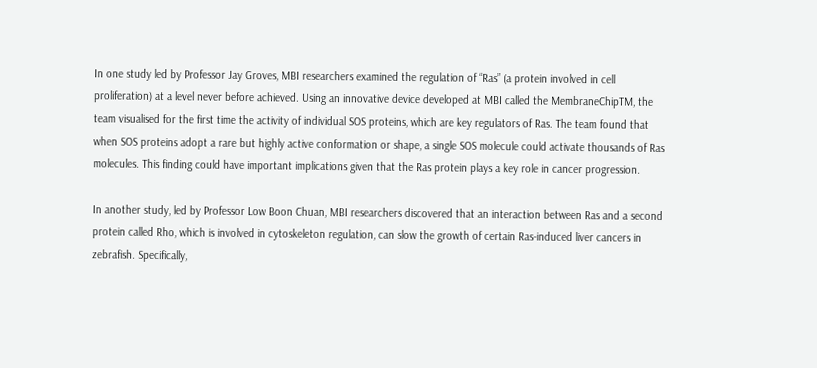In one study led by Professor Jay Groves, MBI researchers examined the regulation of “Ras” (a protein involved in cell proliferation) at a level never before achieved. Using an innovative device developed at MBI called the MembraneChipTM, the team visualised for the first time the activity of individual SOS proteins, which are key regulators of Ras. The team found that when SOS proteins adopt a rare but highly active conformation or shape, a single SOS molecule could activate thousands of Ras molecules. This finding could have important implications given that the Ras protein plays a key role in cancer progression.

In another study, led by Professor Low Boon Chuan, MBI researchers discovered that an interaction between Ras and a second protein called Rho, which is involved in cytoskeleton regulation, can slow the growth of certain Ras-induced liver cancers in zebrafish. Specifically,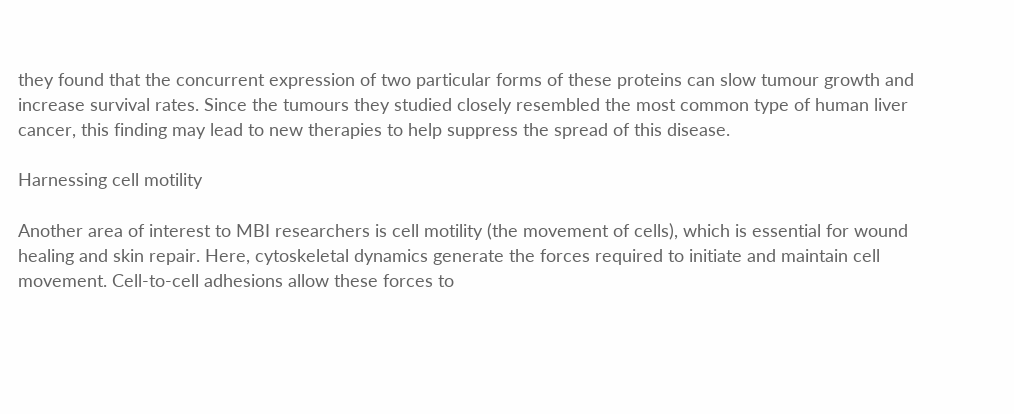they found that the concurrent expression of two particular forms of these proteins can slow tumour growth and increase survival rates. Since the tumours they studied closely resembled the most common type of human liver cancer, this finding may lead to new therapies to help suppress the spread of this disease.

Harnessing cell motility

Another area of interest to MBI researchers is cell motility (the movement of cells), which is essential for wound healing and skin repair. Here, cytoskeletal dynamics generate the forces required to initiate and maintain cell movement. Cell-to-cell adhesions allow these forces to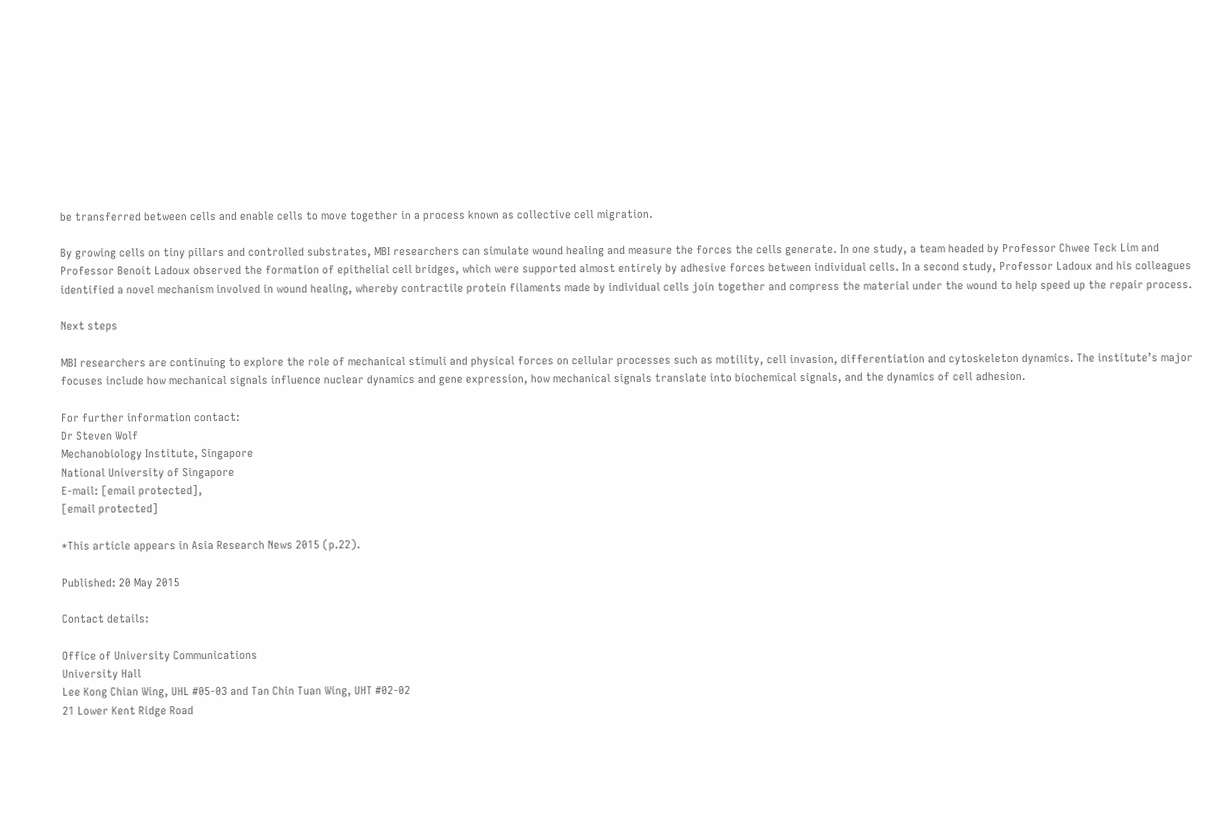be transferred between cells and enable cells to move together in a process known as collective cell migration.

By growing cells on tiny pillars and controlled substrates, MBI researchers can simulate wound healing and measure the forces the cells generate. In one study, a team headed by Professor Chwee Teck Lim and Professor Benoit Ladoux observed the formation of epithelial cell bridges, which were supported almost entirely by adhesive forces between individual cells. In a second study, Professor Ladoux and his colleagues identified a novel mechanism involved in wound healing, whereby contractile protein filaments made by individual cells join together and compress the material under the wound to help speed up the repair process.

Next steps

MBI researchers are continuing to explore the role of mechanical stimuli and physical forces on cellular processes such as motility, cell invasion, differentiation and cytoskeleton dynamics. The institute’s major focuses include how mechanical signals influence nuclear dynamics and gene expression, how mechanical signals translate into biochemical signals, and the dynamics of cell adhesion.

For further information contact:
Dr Steven Wolf
Mechanobiology Institute, Singapore
National University of Singapore
E-mail: [email protected],
[email protected]

*This article appears in Asia Research News 2015 (p.22).

Published: 20 May 2015

Contact details:

Office of University Communications
University Hall
Lee Kong Chian Wing, UHL #05-03 and Tan Chin Tuan Wing, UHT #02-02
21 Lower Kent Ridge Road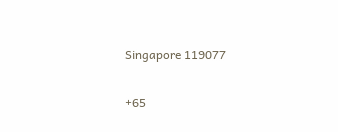Singapore 119077

+65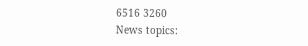6516 3260
News topics: